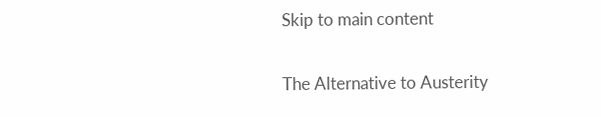Skip to main content

The Alternative to Austerity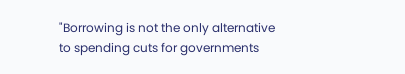"Borrowing is not the only alternative to spending cuts for governments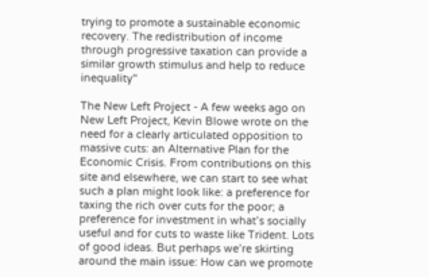trying to promote a sustainable economic recovery. The redistribution of income through progressive taxation can provide a similar growth stimulus and help to reduce inequality"

The New Left Project - A few weeks ago on New Left Project, Kevin Blowe wrote on the need for a clearly articulated opposition to massive cuts: an Alternative Plan for the Economic Crisis. From contributions on this site and elsewhere, we can start to see what such a plan might look like: a preference for taxing the rich over cuts for the poor; a preference for investment in what’s socially useful and for cuts to waste like Trident. Lots of good ideas. But perhaps we’re skirting around the main issue: How can we promote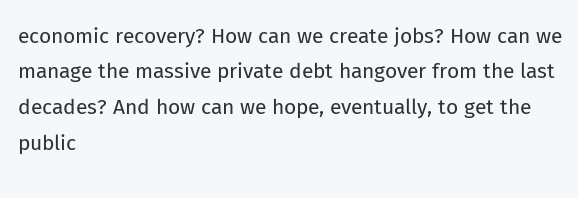economic recovery? How can we create jobs? How can we manage the massive private debt hangover from the last decades? And how can we hope, eventually, to get the public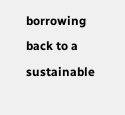borrowing back to a sustainable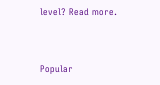level? Read more.


Popular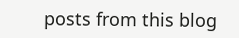posts from this blog